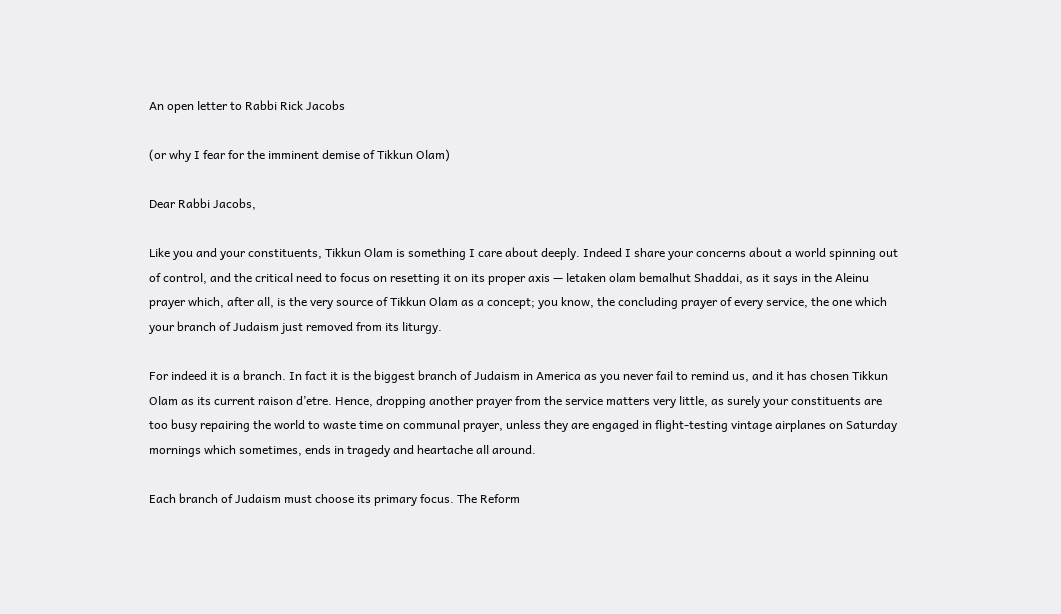An open letter to Rabbi Rick Jacobs

(or why I fear for the imminent demise of Tikkun Olam)

Dear Rabbi Jacobs,

Like you and your constituents, Tikkun Olam is something I care about deeply. Indeed I share your concerns about a world spinning out of control, and the critical need to focus on resetting it on its proper axis — letaken olam bemalhut Shaddai, as it says in the Aleinu prayer which, after all, is the very source of Tikkun Olam as a concept; you know, the concluding prayer of every service, the one which your branch of Judaism just removed from its liturgy.

For indeed it is a branch. In fact it is the biggest branch of Judaism in America as you never fail to remind us, and it has chosen Tikkun Olam as its current raison d’etre. Hence, dropping another prayer from the service matters very little, as surely your constituents are too busy repairing the world to waste time on communal prayer, unless they are engaged in flight-testing vintage airplanes on Saturday mornings which sometimes, ends in tragedy and heartache all around.

Each branch of Judaism must choose its primary focus. The Reform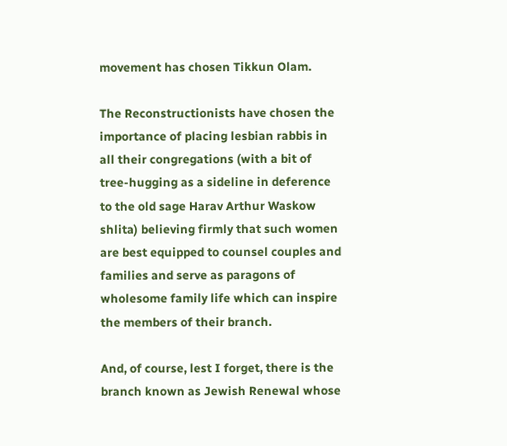movement has chosen Tikkun Olam.

The Reconstructionists have chosen the importance of placing lesbian rabbis in all their congregations (with a bit of tree-hugging as a sideline in deference to the old sage Harav Arthur Waskow shlita) believing firmly that such women are best equipped to counsel couples and families and serve as paragons of wholesome family life which can inspire the members of their branch.

And, of course, lest I forget, there is the branch known as Jewish Renewal whose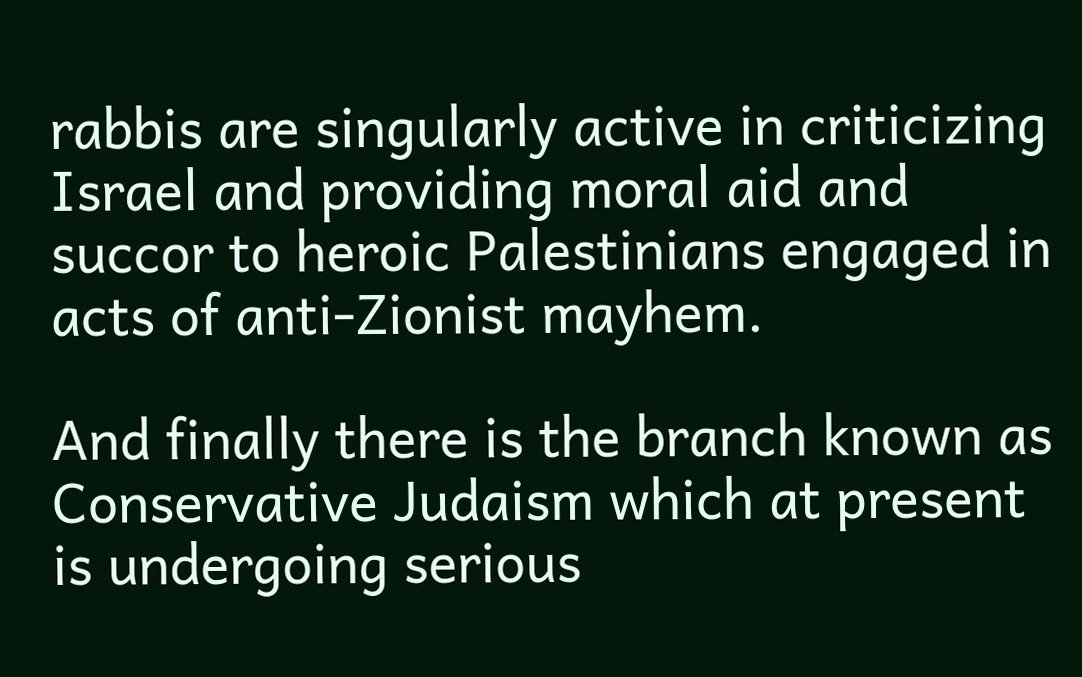rabbis are singularly active in criticizing Israel and providing moral aid and succor to heroic Palestinians engaged in acts of anti-Zionist mayhem.

And finally there is the branch known as Conservative Judaism which at present is undergoing serious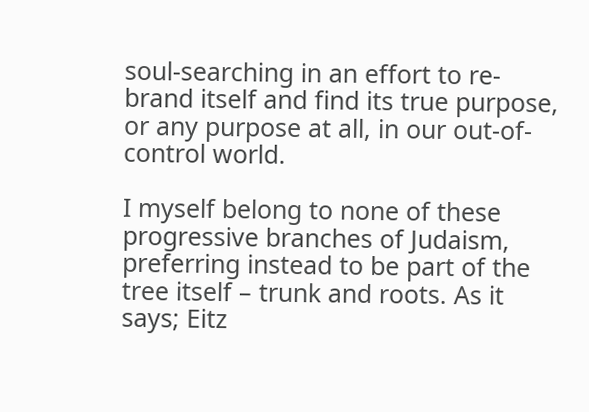soul-searching in an effort to re-brand itself and find its true purpose, or any purpose at all, in our out-of-control world.

I myself belong to none of these progressive branches of Judaism, preferring instead to be part of the tree itself – trunk and roots. As it says; Eitz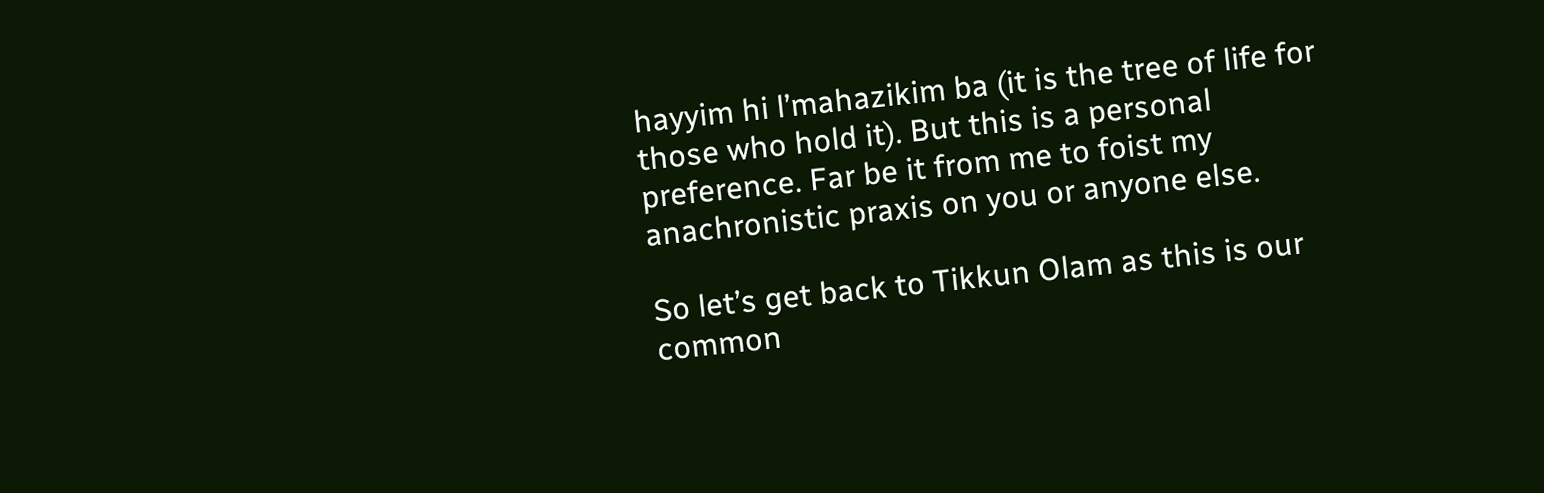hayyim hi l’mahazikim ba (it is the tree of life for those who hold it). But this is a personal preference. Far be it from me to foist my anachronistic praxis on you or anyone else.

So let’s get back to Tikkun Olam as this is our common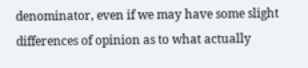denominator, even if we may have some slight differences of opinion as to what actually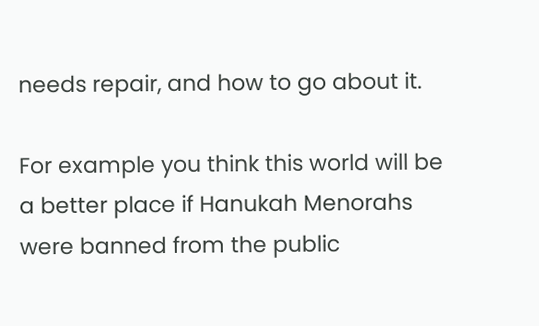needs repair, and how to go about it.

For example you think this world will be a better place if Hanukah Menorahs were banned from the public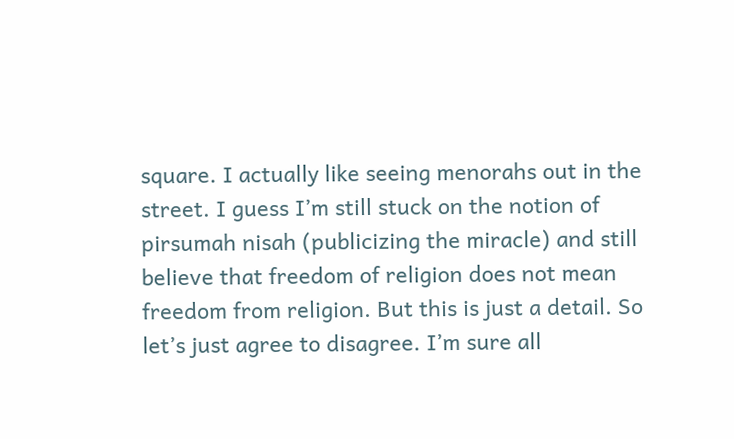square. I actually like seeing menorahs out in the street. I guess I’m still stuck on the notion of pirsumah nisah (publicizing the miracle) and still believe that freedom of religion does not mean freedom from religion. But this is just a detail. So let’s just agree to disagree. I’m sure all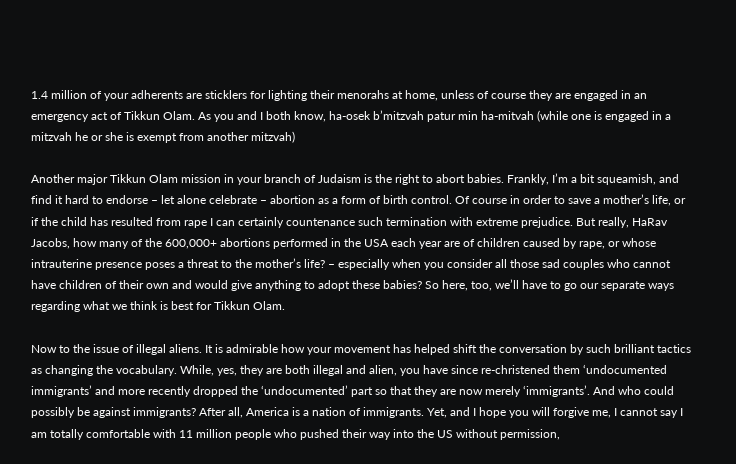1.4 million of your adherents are sticklers for lighting their menorahs at home, unless of course they are engaged in an emergency act of Tikkun Olam. As you and I both know, ha-osek b’mitzvah patur min ha-mitvah (while one is engaged in a mitzvah he or she is exempt from another mitzvah)

Another major Tikkun Olam mission in your branch of Judaism is the right to abort babies. Frankly, I’m a bit squeamish, and find it hard to endorse – let alone celebrate – abortion as a form of birth control. Of course in order to save a mother’s life, or if the child has resulted from rape I can certainly countenance such termination with extreme prejudice. But really, HaRav Jacobs, how many of the 600,000+ abortions performed in the USA each year are of children caused by rape, or whose intrauterine presence poses a threat to the mother’s life? – especially when you consider all those sad couples who cannot have children of their own and would give anything to adopt these babies? So here, too, we’ll have to go our separate ways regarding what we think is best for Tikkun Olam.

Now to the issue of illegal aliens. It is admirable how your movement has helped shift the conversation by such brilliant tactics as changing the vocabulary. While, yes, they are both illegal and alien, you have since re-christened them ‘undocumented immigrants’ and more recently dropped the ‘undocumented’ part so that they are now merely ‘immigrants’. And who could possibly be against immigrants? After all, America is a nation of immigrants. Yet, and I hope you will forgive me, I cannot say I am totally comfortable with 11 million people who pushed their way into the US without permission,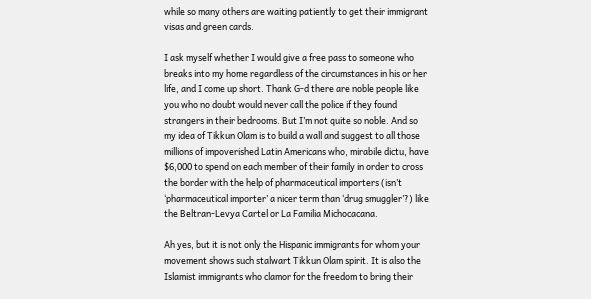while so many others are waiting patiently to get their immigrant visas and green cards.

I ask myself whether I would give a free pass to someone who breaks into my home regardless of the circumstances in his or her life, and I come up short. Thank G-d there are noble people like you who no doubt would never call the police if they found strangers in their bedrooms. But I’m not quite so noble. And so my idea of Tikkun Olam is to build a wall and suggest to all those millions of impoverished Latin Americans who, mirabile dictu, have $6,000 to spend on each member of their family in order to cross the border with the help of pharmaceutical importers (isn’t ‘pharmaceutical importer’ a nicer term than ‘drug smuggler’?) like the Beltran-Levya Cartel or La Familia Michocacana.

Ah yes, but it is not only the Hispanic immigrants for whom your movement shows such stalwart Tikkun Olam spirit. It is also the Islamist immigrants who clamor for the freedom to bring their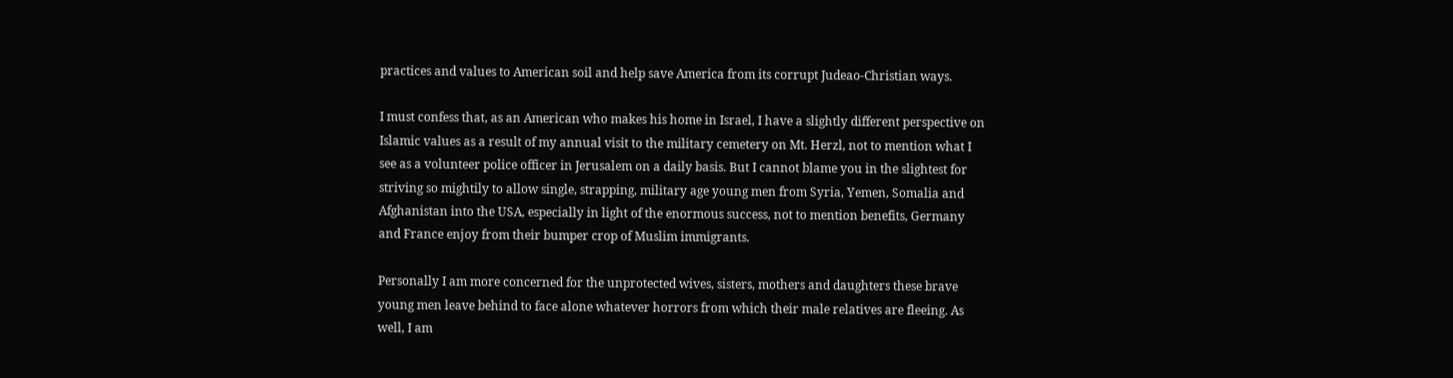practices and values to American soil and help save America from its corrupt Judeao-Christian ways.

I must confess that, as an American who makes his home in Israel, I have a slightly different perspective on Islamic values as a result of my annual visit to the military cemetery on Mt. Herzl, not to mention what I see as a volunteer police officer in Jerusalem on a daily basis. But I cannot blame you in the slightest for striving so mightily to allow single, strapping, military age young men from Syria, Yemen, Somalia and Afghanistan into the USA, especially in light of the enormous success, not to mention benefits, Germany and France enjoy from their bumper crop of Muslim immigrants.

Personally I am more concerned for the unprotected wives, sisters, mothers and daughters these brave young men leave behind to face alone whatever horrors from which their male relatives are fleeing. As well, I am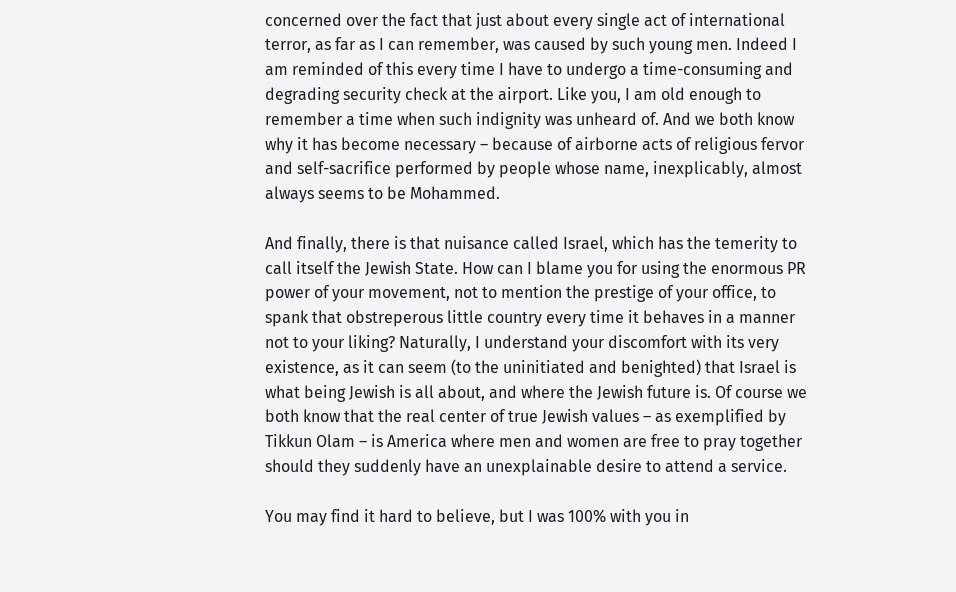concerned over the fact that just about every single act of international terror, as far as I can remember, was caused by such young men. Indeed I am reminded of this every time I have to undergo a time-consuming and degrading security check at the airport. Like you, I am old enough to remember a time when such indignity was unheard of. And we both know why it has become necessary – because of airborne acts of religious fervor and self-sacrifice performed by people whose name, inexplicably, almost always seems to be Mohammed.

And finally, there is that nuisance called Israel, which has the temerity to call itself the Jewish State. How can I blame you for using the enormous PR power of your movement, not to mention the prestige of your office, to spank that obstreperous little country every time it behaves in a manner not to your liking? Naturally, I understand your discomfort with its very existence, as it can seem (to the uninitiated and benighted) that Israel is what being Jewish is all about, and where the Jewish future is. Of course we both know that the real center of true Jewish values – as exemplified by Tikkun Olam – is America where men and women are free to pray together should they suddenly have an unexplainable desire to attend a service.

You may find it hard to believe, but I was 100% with you in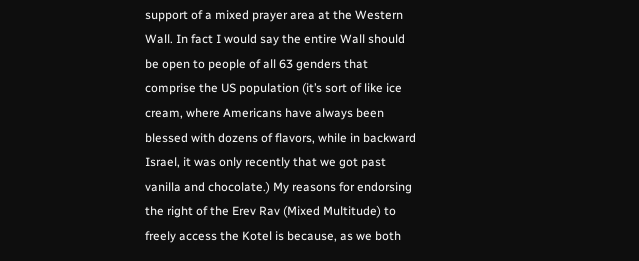support of a mixed prayer area at the Western Wall. In fact I would say the entire Wall should be open to people of all 63 genders that comprise the US population (it’s sort of like ice cream, where Americans have always been blessed with dozens of flavors, while in backward Israel, it was only recently that we got past vanilla and chocolate.) My reasons for endorsing the right of the Erev Rav (Mixed Multitude) to freely access the Kotel is because, as we both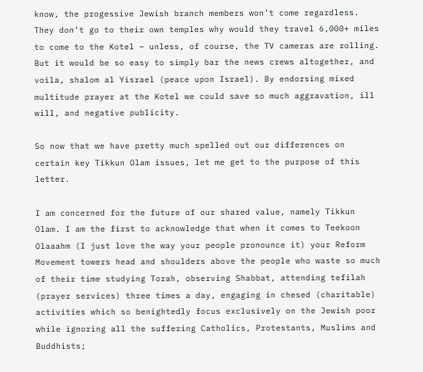know, the progessive Jewish branch members won’t come regardless. They don’t go to their own temples why would they travel 6,000+ miles to come to the Kotel – unless, of course, the TV cameras are rolling. But it would be so easy to simply bar the news crews altogether, and voila, shalom al Yisrael (peace upon Israel). By endorsing mixed multitude prayer at the Kotel we could save so much aggravation, ill will, and negative publicity.

So now that we have pretty much spelled out our differences on certain key Tikkun Olam issues, let me get to the purpose of this letter.

I am concerned for the future of our shared value, namely Tikkun Olam. I am the first to acknowledge that when it comes to Teekoon Olaaahm (I just love the way your people pronounce it) your Reform Movement towers head and shoulders above the people who waste so much of their time studying Torah, observing Shabbat, attending tefilah (prayer services) three times a day, engaging in chesed (charitable) activities which so benightedly focus exclusively on the Jewish poor while ignoring all the suffering Catholics, Protestants, Muslims and Buddhists;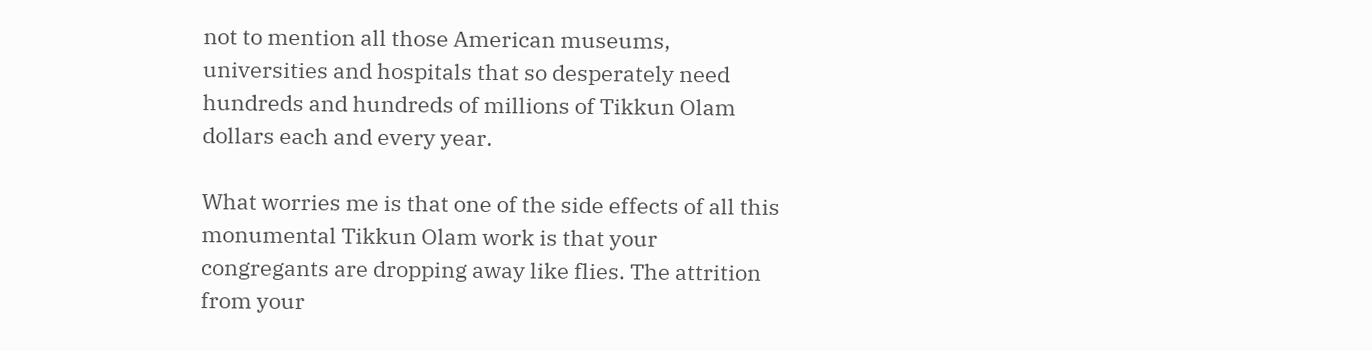not to mention all those American museums, universities and hospitals that so desperately need hundreds and hundreds of millions of Tikkun Olam dollars each and every year.

What worries me is that one of the side effects of all this monumental Tikkun Olam work is that your congregants are dropping away like flies. The attrition from your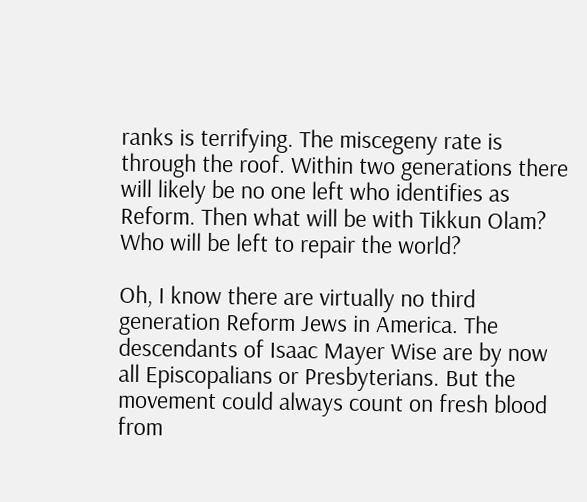ranks is terrifying. The miscegeny rate is through the roof. Within two generations there will likely be no one left who identifies as Reform. Then what will be with Tikkun Olam? Who will be left to repair the world?

Oh, I know there are virtually no third generation Reform Jews in America. The descendants of Isaac Mayer Wise are by now all Episcopalians or Presbyterians. But the movement could always count on fresh blood from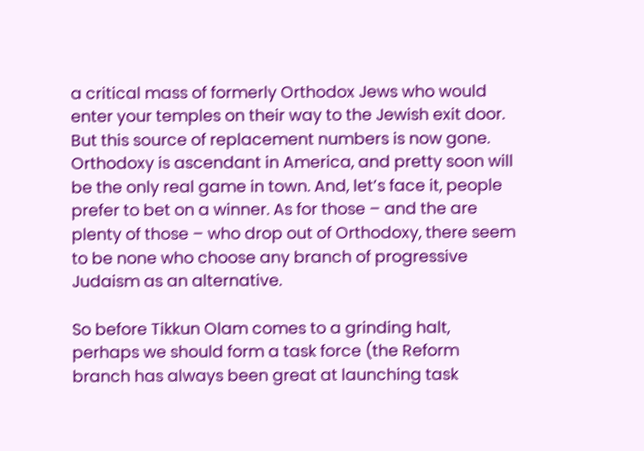a critical mass of formerly Orthodox Jews who would enter your temples on their way to the Jewish exit door. But this source of replacement numbers is now gone. Orthodoxy is ascendant in America, and pretty soon will be the only real game in town. And, let’s face it, people prefer to bet on a winner. As for those – and the are plenty of those – who drop out of Orthodoxy, there seem to be none who choose any branch of progressive Judaism as an alternative.

So before Tikkun Olam comes to a grinding halt, perhaps we should form a task force (the Reform branch has always been great at launching task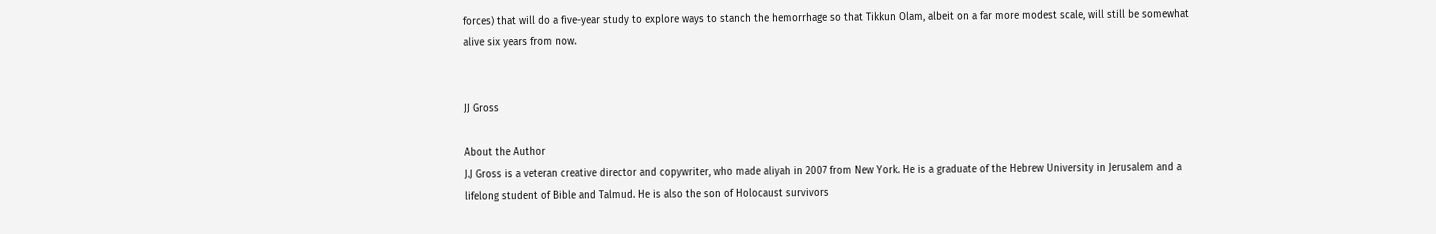forces) that will do a five-year study to explore ways to stanch the hemorrhage so that Tikkun Olam, albeit on a far more modest scale, will still be somewhat alive six years from now.


JJ Gross

About the Author
J.J Gross is a veteran creative director and copywriter, who made aliyah in 2007 from New York. He is a graduate of the Hebrew University in Jerusalem and a lifelong student of Bible and Talmud. He is also the son of Holocaust survivors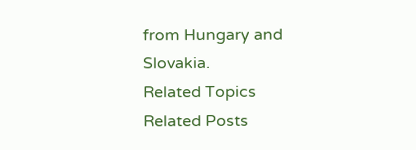from Hungary and Slovakia.
Related Topics
Related Posts